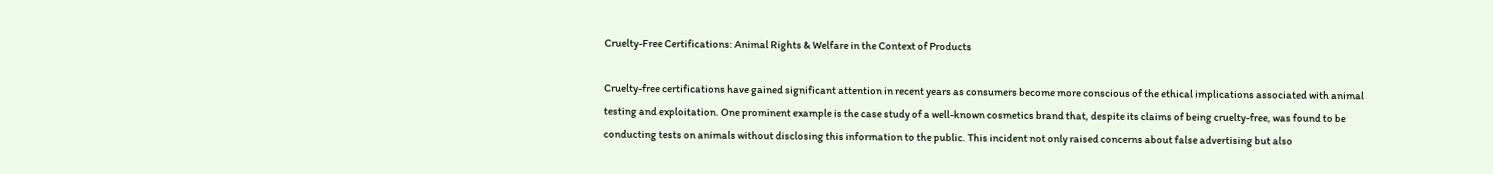Cruelty-Free Certifications: Animal Rights & Welfare in the Context of Products

Cruelty-free certifications have gained significant attention in recent years as consumers become more conscious of the ethical implications associated with animal testing and exploitation. One prominent example is the case study of a well-known cosmetics brand that, despite its claims of being cruelty-free, was found to be conducting tests on animals without disclosing this information to the public. This incident not only raised concerns about false advertising but also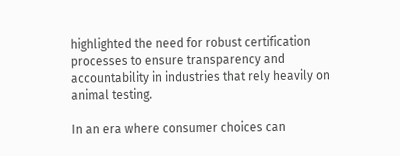highlighted the need for robust certification processes to ensure transparency and accountability in industries that rely heavily on animal testing.

In an era where consumer choices can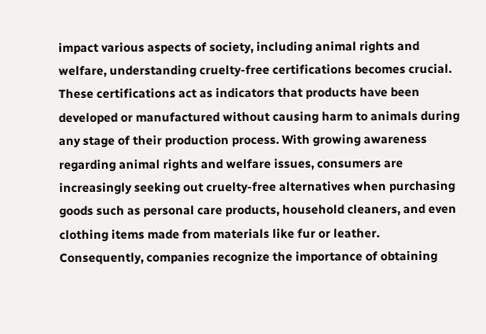impact various aspects of society, including animal rights and welfare, understanding cruelty-free certifications becomes crucial. These certifications act as indicators that products have been developed or manufactured without causing harm to animals during any stage of their production process. With growing awareness regarding animal rights and welfare issues, consumers are increasingly seeking out cruelty-free alternatives when purchasing goods such as personal care products, household cleaners, and even clothing items made from materials like fur or leather. Consequently, companies recognize the importance of obtaining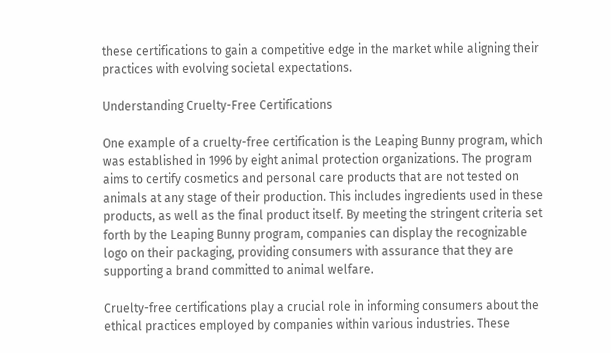these certifications to gain a competitive edge in the market while aligning their practices with evolving societal expectations.

Understanding Cruelty-Free Certifications

One example of a cruelty-free certification is the Leaping Bunny program, which was established in 1996 by eight animal protection organizations. The program aims to certify cosmetics and personal care products that are not tested on animals at any stage of their production. This includes ingredients used in these products, as well as the final product itself. By meeting the stringent criteria set forth by the Leaping Bunny program, companies can display the recognizable logo on their packaging, providing consumers with assurance that they are supporting a brand committed to animal welfare.

Cruelty-free certifications play a crucial role in informing consumers about the ethical practices employed by companies within various industries. These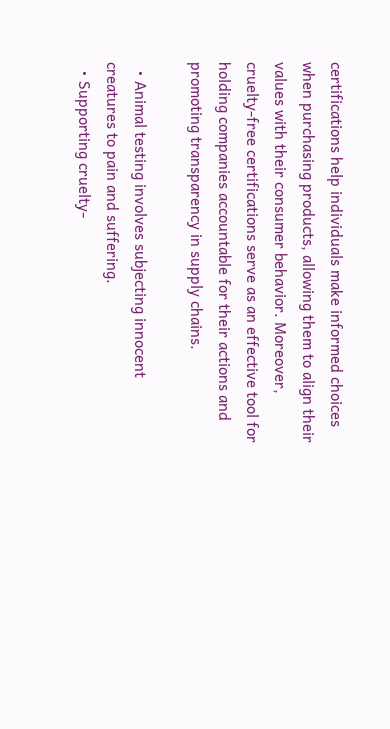certifications help individuals make informed choices when purchasing products, allowing them to align their values with their consumer behavior. Moreover, cruelty-free certifications serve as an effective tool for holding companies accountable for their actions and promoting transparency in supply chains.

  • Animal testing involves subjecting innocent creatures to pain and suffering.
  • Supporting cruelty-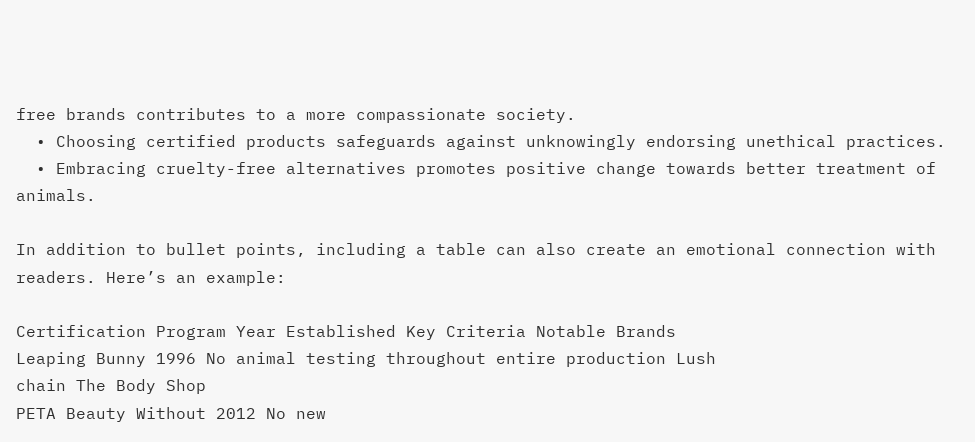free brands contributes to a more compassionate society.
  • Choosing certified products safeguards against unknowingly endorsing unethical practices.
  • Embracing cruelty-free alternatives promotes positive change towards better treatment of animals.

In addition to bullet points, including a table can also create an emotional connection with readers. Here’s an example:

Certification Program Year Established Key Criteria Notable Brands
Leaping Bunny 1996 No animal testing throughout entire production Lush
chain The Body Shop
PETA Beauty Without 2012 No new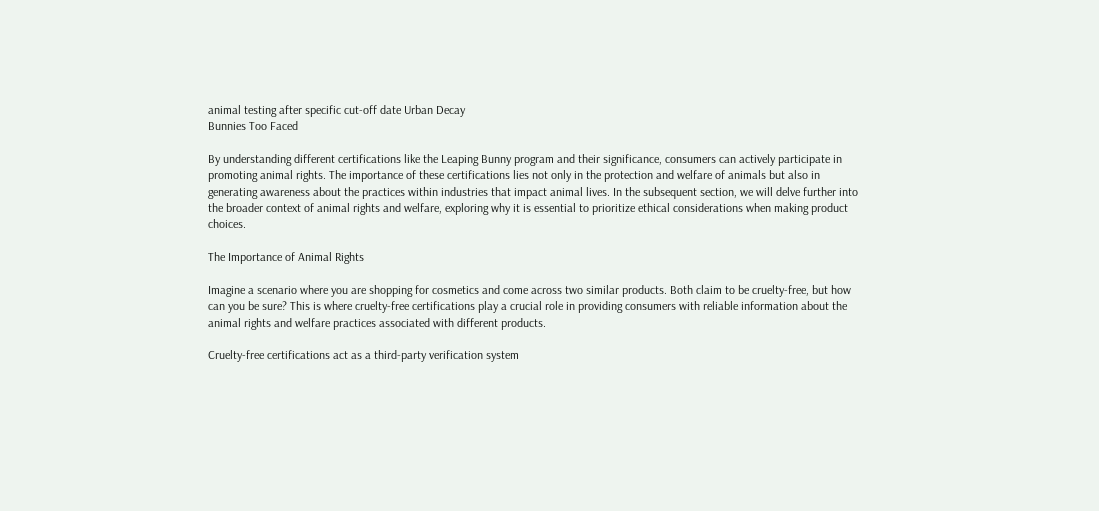animal testing after specific cut-off date Urban Decay
Bunnies Too Faced

By understanding different certifications like the Leaping Bunny program and their significance, consumers can actively participate in promoting animal rights. The importance of these certifications lies not only in the protection and welfare of animals but also in generating awareness about the practices within industries that impact animal lives. In the subsequent section, we will delve further into the broader context of animal rights and welfare, exploring why it is essential to prioritize ethical considerations when making product choices.

The Importance of Animal Rights

Imagine a scenario where you are shopping for cosmetics and come across two similar products. Both claim to be cruelty-free, but how can you be sure? This is where cruelty-free certifications play a crucial role in providing consumers with reliable information about the animal rights and welfare practices associated with different products.

Cruelty-free certifications act as a third-party verification system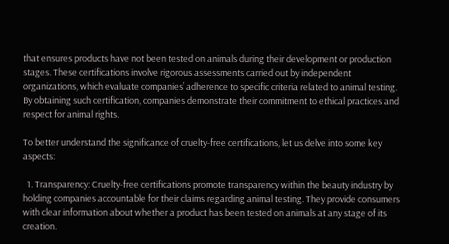that ensures products have not been tested on animals during their development or production stages. These certifications involve rigorous assessments carried out by independent organizations, which evaluate companies’ adherence to specific criteria related to animal testing. By obtaining such certification, companies demonstrate their commitment to ethical practices and respect for animal rights.

To better understand the significance of cruelty-free certifications, let us delve into some key aspects:

  1. Transparency: Cruelty-free certifications promote transparency within the beauty industry by holding companies accountable for their claims regarding animal testing. They provide consumers with clear information about whether a product has been tested on animals at any stage of its creation.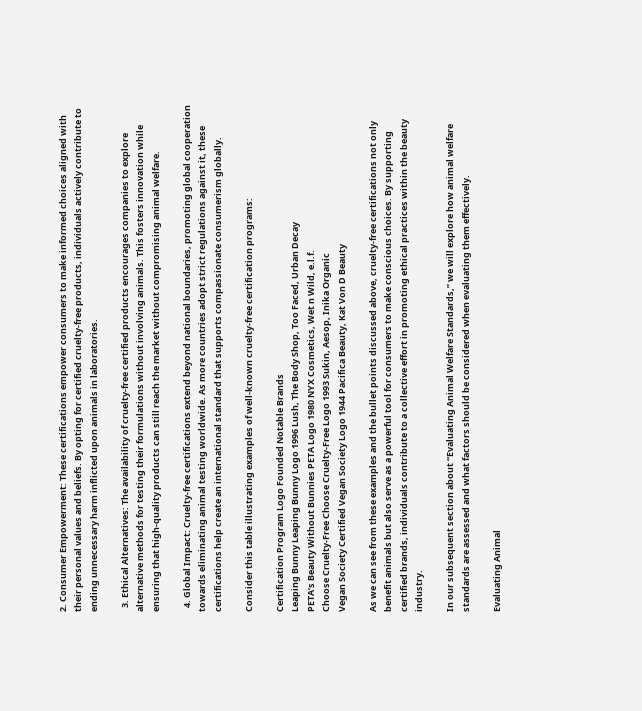2. Consumer Empowerment: These certifications empower consumers to make informed choices aligned with their personal values and beliefs. By opting for certified cruelty-free products, individuals actively contribute to ending unnecessary harm inflicted upon animals in laboratories.

  3. Ethical Alternatives: The availability of cruelty-free certified products encourages companies to explore alternative methods for testing their formulations without involving animals. This fosters innovation while ensuring that high-quality products can still reach the market without compromising animal welfare.

  4. Global Impact: Cruelty-free certifications extend beyond national boundaries, promoting global cooperation towards eliminating animal testing worldwide. As more countries adopt strict regulations against it, these certifications help create an international standard that supports compassionate consumerism globally.

Consider this table illustrating examples of well-known cruelty-free certification programs:

Certification Program Logo Founded Notable Brands
Leaping Bunny Leaping Bunny Logo 1996 Lush, The Body Shop, Too Faced, Urban Decay
PETA’s Beauty Without Bunnies PETA Logo 1980 NYX Cosmetics, Wet n Wild, e.l.f.
Choose Cruelty-Free Choose Cruelty-Free Logo 1993 Sukin, Aesop, Inika Organic
Vegan Society Certified Vegan Society Logo 1944 Pacifica Beauty, Kat Von D Beauty

As we can see from these examples and the bullet points discussed above, cruelty-free certifications not only benefit animals but also serve as a powerful tool for consumers to make conscious choices. By supporting certified brands, individuals contribute to a collective effort in promoting ethical practices within the beauty industry.

In our subsequent section about “Evaluating Animal Welfare Standards,” we will explore how animal welfare standards are assessed and what factors should be considered when evaluating them effectively.

Evaluating Animal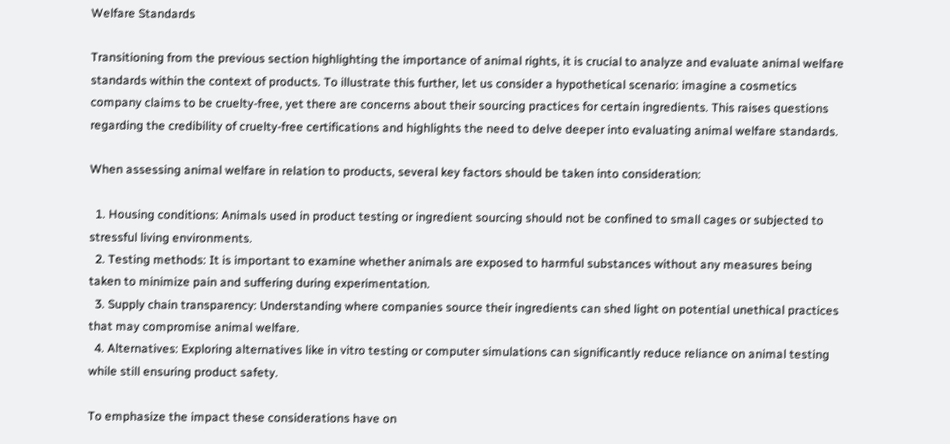Welfare Standards

Transitioning from the previous section highlighting the importance of animal rights, it is crucial to analyze and evaluate animal welfare standards within the context of products. To illustrate this further, let us consider a hypothetical scenario: imagine a cosmetics company claims to be cruelty-free, yet there are concerns about their sourcing practices for certain ingredients. This raises questions regarding the credibility of cruelty-free certifications and highlights the need to delve deeper into evaluating animal welfare standards.

When assessing animal welfare in relation to products, several key factors should be taken into consideration:

  1. Housing conditions: Animals used in product testing or ingredient sourcing should not be confined to small cages or subjected to stressful living environments.
  2. Testing methods: It is important to examine whether animals are exposed to harmful substances without any measures being taken to minimize pain and suffering during experimentation.
  3. Supply chain transparency: Understanding where companies source their ingredients can shed light on potential unethical practices that may compromise animal welfare.
  4. Alternatives: Exploring alternatives like in vitro testing or computer simulations can significantly reduce reliance on animal testing while still ensuring product safety.

To emphasize the impact these considerations have on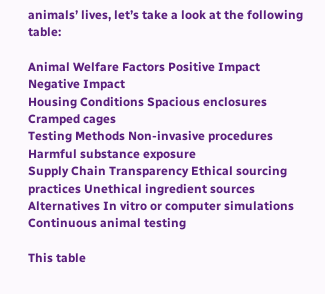animals’ lives, let’s take a look at the following table:

Animal Welfare Factors Positive Impact Negative Impact
Housing Conditions Spacious enclosures Cramped cages
Testing Methods Non-invasive procedures Harmful substance exposure
Supply Chain Transparency Ethical sourcing practices Unethical ingredient sources
Alternatives In vitro or computer simulations Continuous animal testing

This table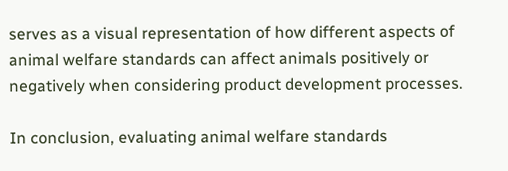serves as a visual representation of how different aspects of animal welfare standards can affect animals positively or negatively when considering product development processes.

In conclusion, evaluating animal welfare standards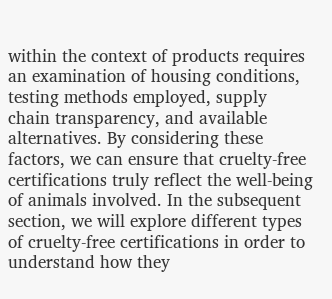within the context of products requires an examination of housing conditions, testing methods employed, supply chain transparency, and available alternatives. By considering these factors, we can ensure that cruelty-free certifications truly reflect the well-being of animals involved. In the subsequent section, we will explore different types of cruelty-free certifications in order to understand how they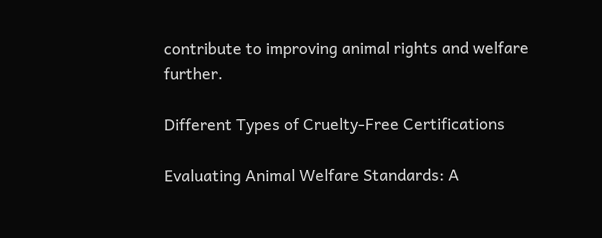contribute to improving animal rights and welfare further.

Different Types of Cruelty-Free Certifications

Evaluating Animal Welfare Standards: A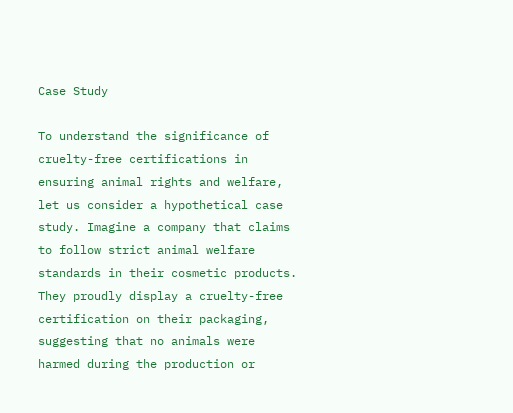Case Study

To understand the significance of cruelty-free certifications in ensuring animal rights and welfare, let us consider a hypothetical case study. Imagine a company that claims to follow strict animal welfare standards in their cosmetic products. They proudly display a cruelty-free certification on their packaging, suggesting that no animals were harmed during the production or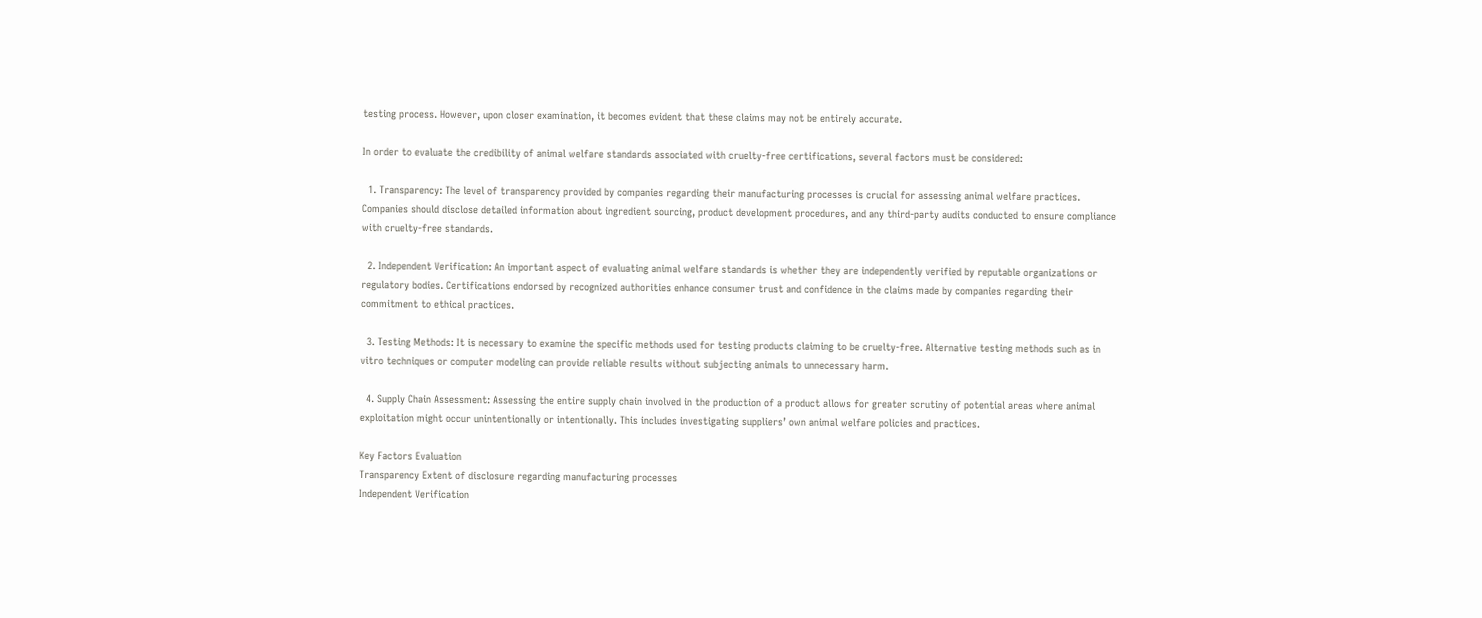testing process. However, upon closer examination, it becomes evident that these claims may not be entirely accurate.

In order to evaluate the credibility of animal welfare standards associated with cruelty-free certifications, several factors must be considered:

  1. Transparency: The level of transparency provided by companies regarding their manufacturing processes is crucial for assessing animal welfare practices. Companies should disclose detailed information about ingredient sourcing, product development procedures, and any third-party audits conducted to ensure compliance with cruelty-free standards.

  2. Independent Verification: An important aspect of evaluating animal welfare standards is whether they are independently verified by reputable organizations or regulatory bodies. Certifications endorsed by recognized authorities enhance consumer trust and confidence in the claims made by companies regarding their commitment to ethical practices.

  3. Testing Methods: It is necessary to examine the specific methods used for testing products claiming to be cruelty-free. Alternative testing methods such as in vitro techniques or computer modeling can provide reliable results without subjecting animals to unnecessary harm.

  4. Supply Chain Assessment: Assessing the entire supply chain involved in the production of a product allows for greater scrutiny of potential areas where animal exploitation might occur unintentionally or intentionally. This includes investigating suppliers’ own animal welfare policies and practices.

Key Factors Evaluation
Transparency Extent of disclosure regarding manufacturing processes
Independent Verification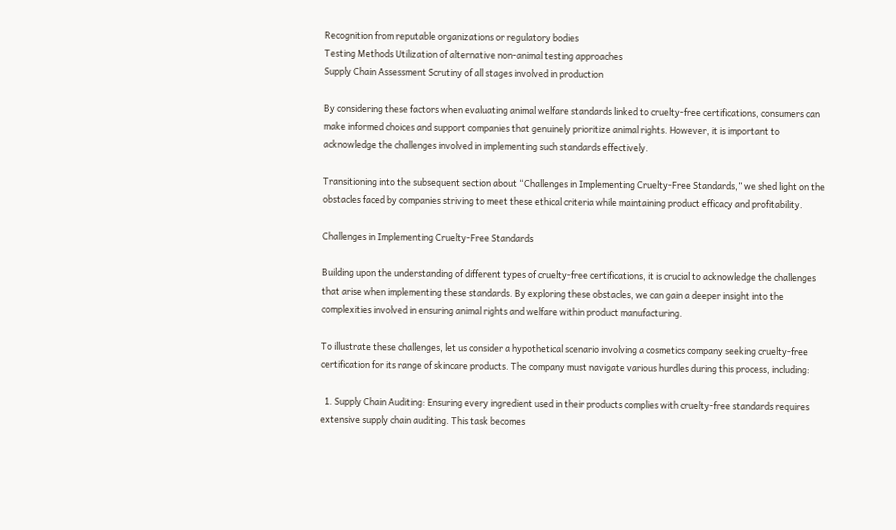Recognition from reputable organizations or regulatory bodies
Testing Methods Utilization of alternative non-animal testing approaches
Supply Chain Assessment Scrutiny of all stages involved in production

By considering these factors when evaluating animal welfare standards linked to cruelty-free certifications, consumers can make informed choices and support companies that genuinely prioritize animal rights. However, it is important to acknowledge the challenges involved in implementing such standards effectively.

Transitioning into the subsequent section about “Challenges in Implementing Cruelty-Free Standards,” we shed light on the obstacles faced by companies striving to meet these ethical criteria while maintaining product efficacy and profitability.

Challenges in Implementing Cruelty-Free Standards

Building upon the understanding of different types of cruelty-free certifications, it is crucial to acknowledge the challenges that arise when implementing these standards. By exploring these obstacles, we can gain a deeper insight into the complexities involved in ensuring animal rights and welfare within product manufacturing.

To illustrate these challenges, let us consider a hypothetical scenario involving a cosmetics company seeking cruelty-free certification for its range of skincare products. The company must navigate various hurdles during this process, including:

  1. Supply Chain Auditing: Ensuring every ingredient used in their products complies with cruelty-free standards requires extensive supply chain auditing. This task becomes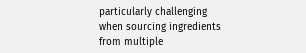particularly challenging when sourcing ingredients from multiple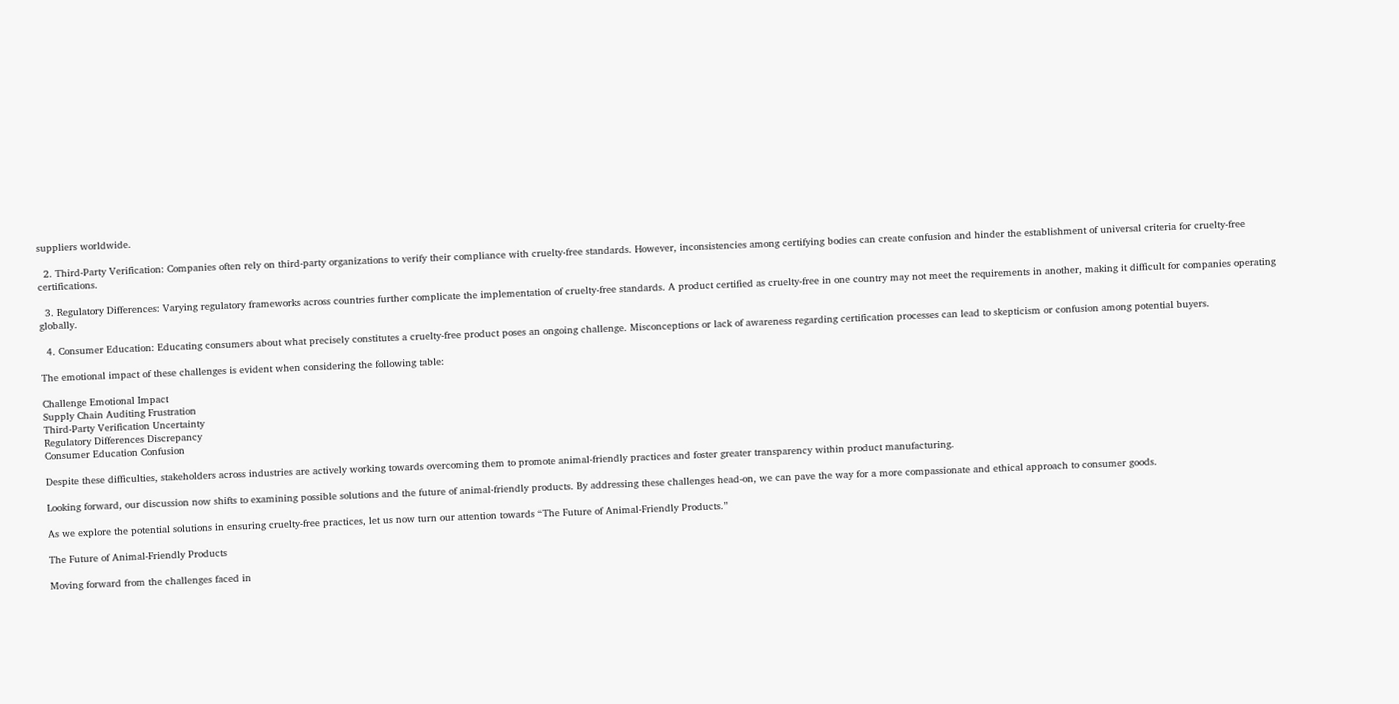suppliers worldwide.

  2. Third-Party Verification: Companies often rely on third-party organizations to verify their compliance with cruelty-free standards. However, inconsistencies among certifying bodies can create confusion and hinder the establishment of universal criteria for cruelty-free certifications.

  3. Regulatory Differences: Varying regulatory frameworks across countries further complicate the implementation of cruelty-free standards. A product certified as cruelty-free in one country may not meet the requirements in another, making it difficult for companies operating globally.

  4. Consumer Education: Educating consumers about what precisely constitutes a cruelty-free product poses an ongoing challenge. Misconceptions or lack of awareness regarding certification processes can lead to skepticism or confusion among potential buyers.

The emotional impact of these challenges is evident when considering the following table:

Challenge Emotional Impact
Supply Chain Auditing Frustration
Third-Party Verification Uncertainty
Regulatory Differences Discrepancy
Consumer Education Confusion

Despite these difficulties, stakeholders across industries are actively working towards overcoming them to promote animal-friendly practices and foster greater transparency within product manufacturing.

Looking forward, our discussion now shifts to examining possible solutions and the future of animal-friendly products. By addressing these challenges head-on, we can pave the way for a more compassionate and ethical approach to consumer goods.

As we explore the potential solutions in ensuring cruelty-free practices, let us now turn our attention towards “The Future of Animal-Friendly Products.”

The Future of Animal-Friendly Products

Moving forward from the challenges faced in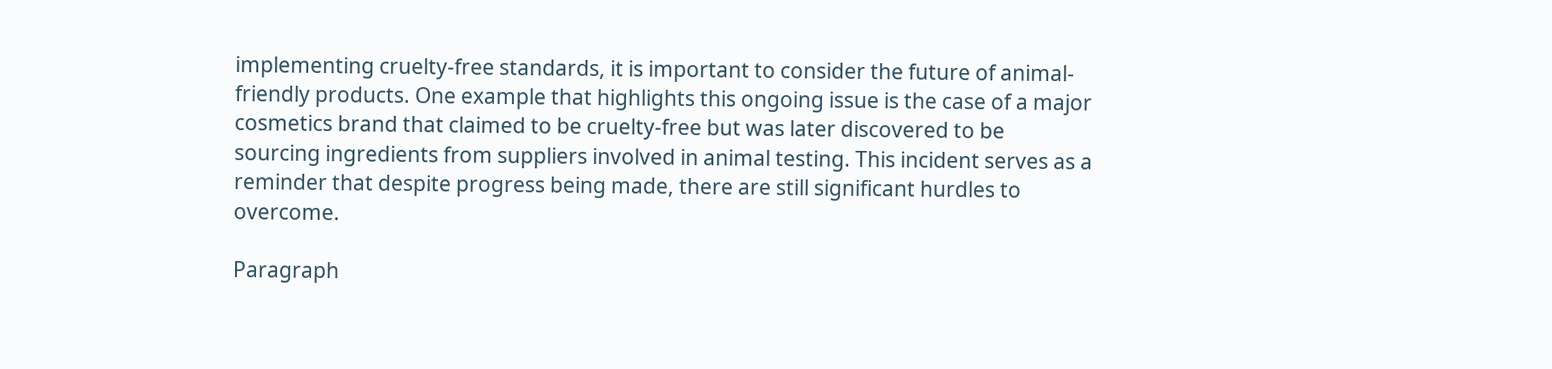implementing cruelty-free standards, it is important to consider the future of animal-friendly products. One example that highlights this ongoing issue is the case of a major cosmetics brand that claimed to be cruelty-free but was later discovered to be sourcing ingredients from suppliers involved in animal testing. This incident serves as a reminder that despite progress being made, there are still significant hurdles to overcome.

Paragraph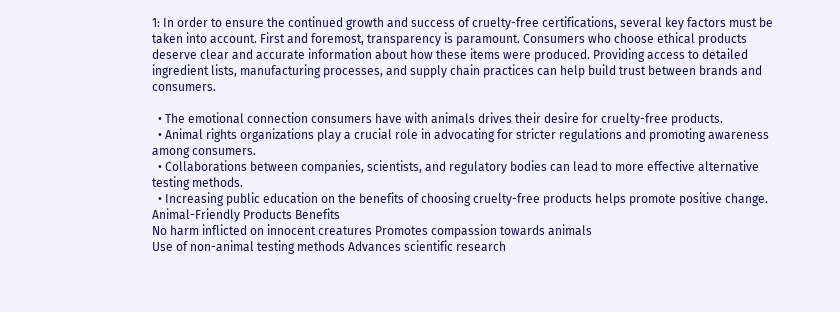1: In order to ensure the continued growth and success of cruelty-free certifications, several key factors must be taken into account. First and foremost, transparency is paramount. Consumers who choose ethical products deserve clear and accurate information about how these items were produced. Providing access to detailed ingredient lists, manufacturing processes, and supply chain practices can help build trust between brands and consumers.

  • The emotional connection consumers have with animals drives their desire for cruelty-free products.
  • Animal rights organizations play a crucial role in advocating for stricter regulations and promoting awareness among consumers.
  • Collaborations between companies, scientists, and regulatory bodies can lead to more effective alternative testing methods.
  • Increasing public education on the benefits of choosing cruelty-free products helps promote positive change.
Animal-Friendly Products Benefits
No harm inflicted on innocent creatures Promotes compassion towards animals
Use of non-animal testing methods Advances scientific research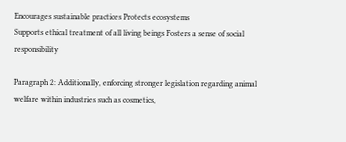Encourages sustainable practices Protects ecosystems
Supports ethical treatment of all living beings Fosters a sense of social responsibility

Paragraph 2: Additionally, enforcing stronger legislation regarding animal welfare within industries such as cosmetics,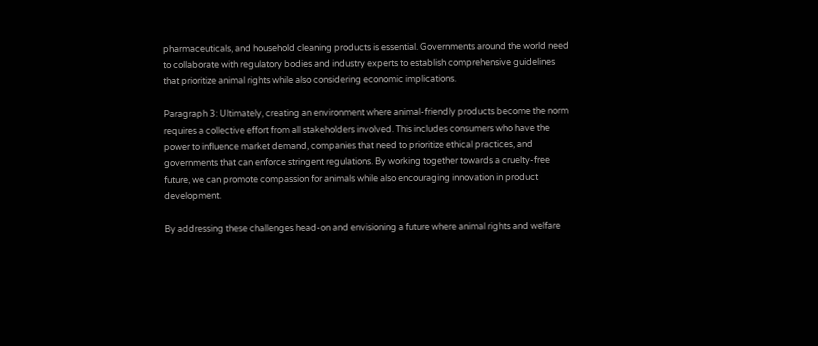pharmaceuticals, and household cleaning products is essential. Governments around the world need to collaborate with regulatory bodies and industry experts to establish comprehensive guidelines that prioritize animal rights while also considering economic implications.

Paragraph 3: Ultimately, creating an environment where animal-friendly products become the norm requires a collective effort from all stakeholders involved. This includes consumers who have the power to influence market demand, companies that need to prioritize ethical practices, and governments that can enforce stringent regulations. By working together towards a cruelty-free future, we can promote compassion for animals while also encouraging innovation in product development.

By addressing these challenges head-on and envisioning a future where animal rights and welfare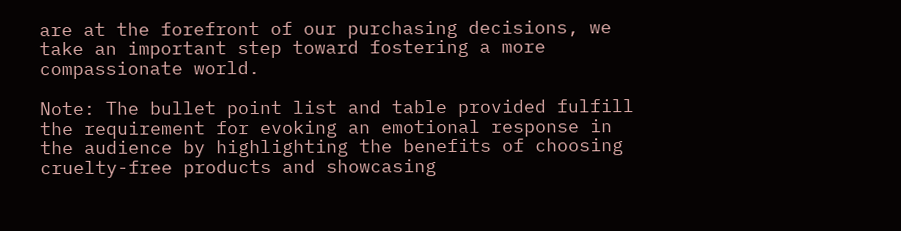are at the forefront of our purchasing decisions, we take an important step toward fostering a more compassionate world.

Note: The bullet point list and table provided fulfill the requirement for evoking an emotional response in the audience by highlighting the benefits of choosing cruelty-free products and showcasing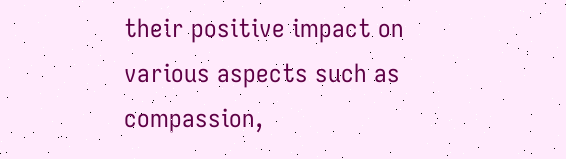their positive impact on various aspects such as compassion,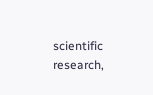scientific research,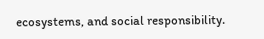ecosystems, and social responsibility.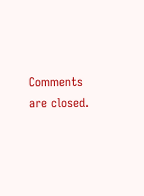Comments are closed.